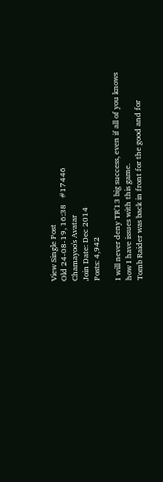View Single Post
Old 24-08-19, 16:38   #17446
Chamayoo's Avatar
Join Date: Dec 2014
Posts: 4,942

I will never deny TR'13 big success, even if all of you knows how I have issues with this game.
Tomb Raider was back in front for the good and for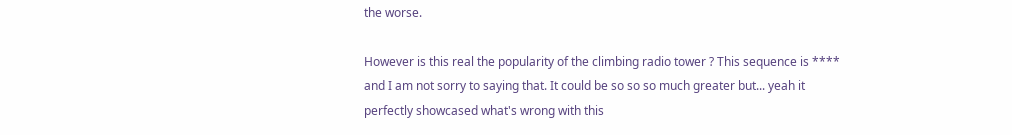the worse.

However is this real the popularity of the climbing radio tower ? This sequence is **** and I am not sorry to saying that. It could be so so so much greater but... yeah it perfectly showcased what's wrong with this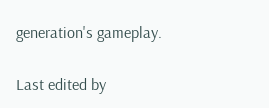generation's gameplay.

Last edited by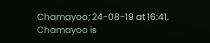Chamayoo; 24-08-19 at 16:41.
Chamayoo is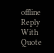offline   Reply With Quote